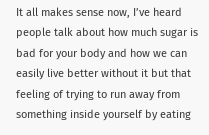It all makes sense now, I’ve heard people talk about how much sugar is bad for your body and how we can easily live better without it but that feeling of trying to run away from something inside yourself by eating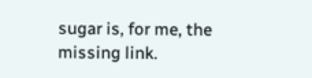sugar is, for me, the missing link.